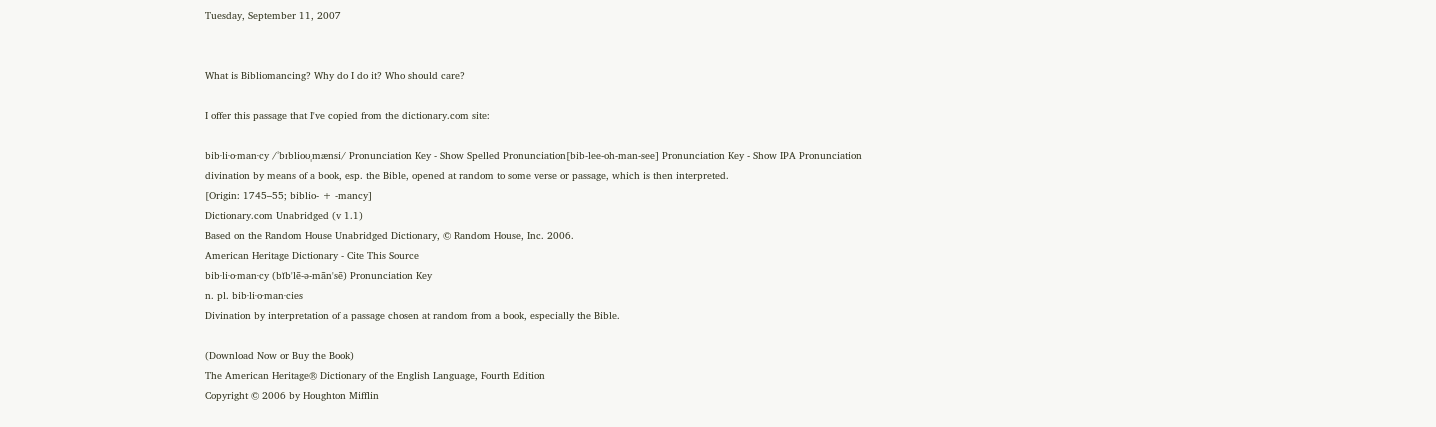Tuesday, September 11, 2007


What is Bibliomancing? Why do I do it? Who should care?

I offer this passage that I've copied from the dictionary.com site:

bib·li·o·man·cy /ˈbɪblioʊˌmænsi/ Pronunciation Key - Show Spelled Pronunciation[bib-lee-oh-man-see] Pronunciation Key - Show IPA Pronunciation
divination by means of a book, esp. the Bible, opened at random to some verse or passage, which is then interpreted.
[Origin: 1745–55; biblio- + -mancy]
Dictionary.com Unabridged (v 1.1)
Based on the Random House Unabridged Dictionary, © Random House, Inc. 2006.
American Heritage Dictionary - Cite This Source
bib·li·o·man·cy (bĭb'lē-ə-mān'sē) Pronunciation Key
n. pl. bib·li·o·man·cies
Divination by interpretation of a passage chosen at random from a book, especially the Bible.

(Download Now or Buy the Book)
The American Heritage® Dictionary of the English Language, Fourth Edition
Copyright © 2006 by Houghton Mifflin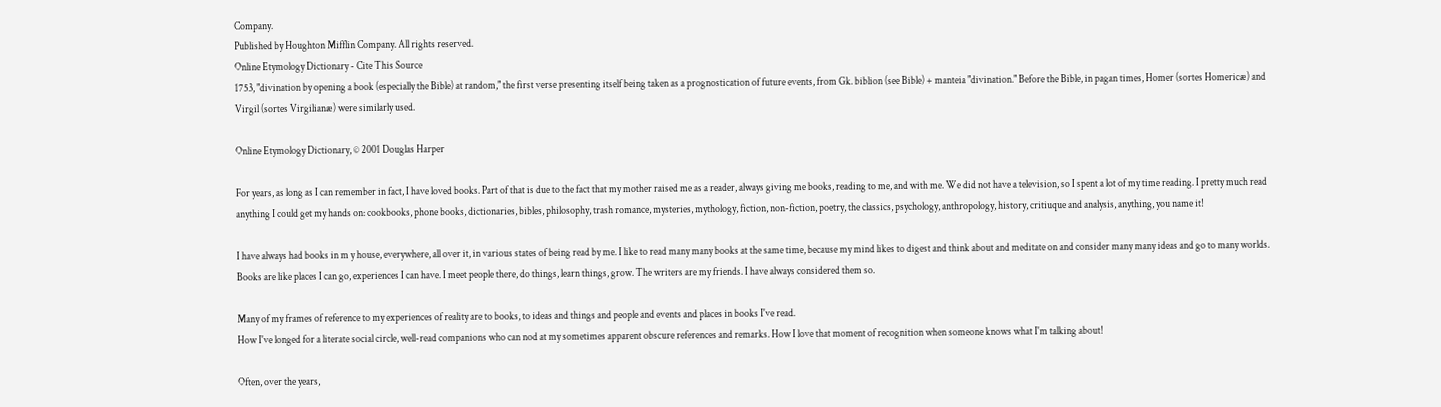Company.
Published by Houghton Mifflin Company. All rights reserved.
Online Etymology Dictionary - Cite This Source
1753, "divination by opening a book (especially the Bible) at random," the first verse presenting itself being taken as a prognostication of future events, from Gk. biblion (see Bible) + manteia "divination." Before the Bible, in pagan times, Homer (sortes Homericæ) and Virgil (sortes Virgilianæ) were similarly used.

Online Etymology Dictionary, © 2001 Douglas Harper

For years, as long as I can remember in fact, I have loved books. Part of that is due to the fact that my mother raised me as a reader, always giving me books, reading to me, and with me. We did not have a television, so I spent a lot of my time reading. I pretty much read anything I could get my hands on: cookbooks, phone books, dictionaries, bibles, philosophy, trash romance, mysteries, mythology, fiction, non-fiction, poetry, the classics, psychology, anthropology, history, critiuque and analysis, anything, you name it!

I have always had books in m y house, everywhere, all over it, in various states of being read by me. I like to read many many books at the same time, because my mind likes to digest and think about and meditate on and consider many many ideas and go to many worlds. Books are like places I can go, experiences I can have. I meet people there, do things, learn things, grow. The writers are my friends. I have always considered them so.

Many of my frames of reference to my experiences of reality are to books, to ideas and things and people and events and places in books I've read.
How I've longed for a literate social circle, well-read companions who can nod at my sometimes apparent obscure references and remarks. How I love that moment of recognition when someone knows what I'm talking about!

Often, over the years,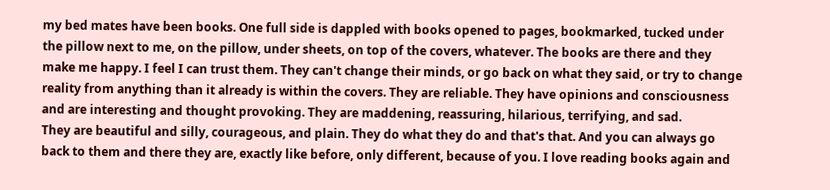my bed mates have been books. One full side is dappled with books opened to pages, bookmarked, tucked under the pillow next to me, on the pillow, under sheets, on top of the covers, whatever. The books are there and they make me happy. I feel I can trust them. They can't change their minds, or go back on what they said, or try to change reality from anything than it already is within the covers. They are reliable. They have opinions and consciousness and are interesting and thought provoking. They are maddening, reassuring, hilarious, terrifying, and sad.
They are beautiful and silly, courageous, and plain. They do what they do and that's that. And you can always go back to them and there they are, exactly like before, only different, because of you. I love reading books again and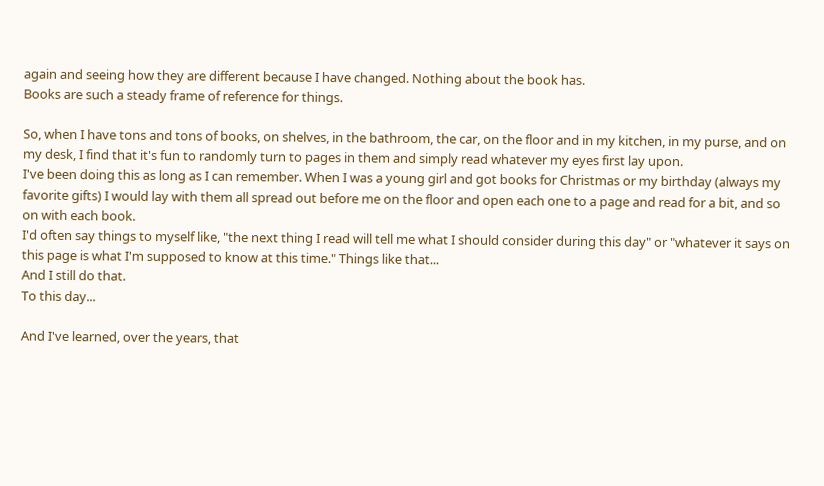again and seeing how they are different because I have changed. Nothing about the book has.
Books are such a steady frame of reference for things.

So, when I have tons and tons of books, on shelves, in the bathroom, the car, on the floor and in my kitchen, in my purse, and on my desk, I find that it's fun to randomly turn to pages in them and simply read whatever my eyes first lay upon.
I've been doing this as long as I can remember. When I was a young girl and got books for Christmas or my birthday (always my favorite gifts) I would lay with them all spread out before me on the floor and open each one to a page and read for a bit, and so on with each book.
I'd often say things to myself like, "the next thing I read will tell me what I should consider during this day" or "whatever it says on this page is what I'm supposed to know at this time." Things like that...
And I still do that.
To this day...

And I've learned, over the years, that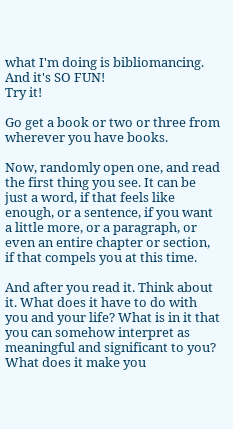what I'm doing is bibliomancing.
And it's SO FUN!
Try it!

Go get a book or two or three from wherever you have books.

Now, randomly open one, and read the first thing you see. It can be just a word, if that feels like enough, or a sentence, if you want a little more, or a paragraph, or
even an entire chapter or section, if that compels you at this time.

And after you read it. Think about it. What does it have to do with you and your life? What is in it that you can somehow interpret as meaningful and significant to you? What does it make you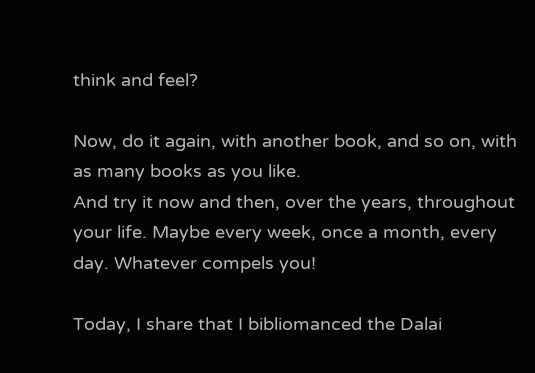think and feel?

Now, do it again, with another book, and so on, with as many books as you like.
And try it now and then, over the years, throughout your life. Maybe every week, once a month, every day. Whatever compels you!

Today, I share that I bibliomanced the Dalai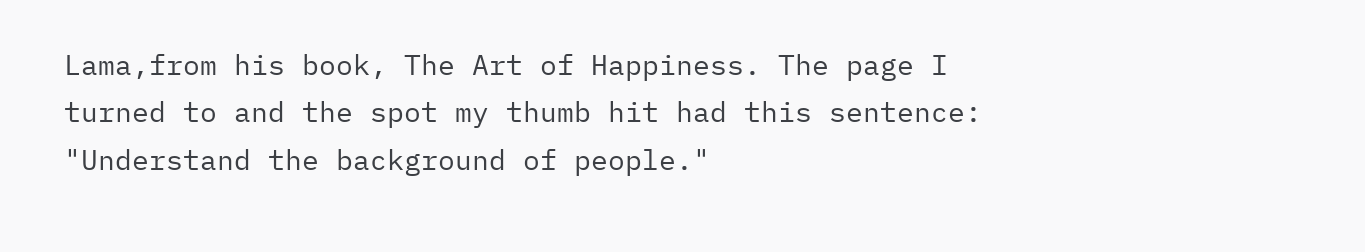Lama,from his book, The Art of Happiness. The page I turned to and the spot my thumb hit had this sentence: "Understand the background of people."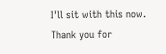I'll sit with this now.
Thank you for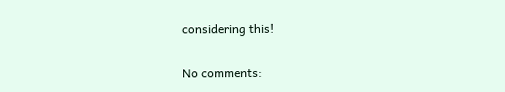considering this!

No comments: